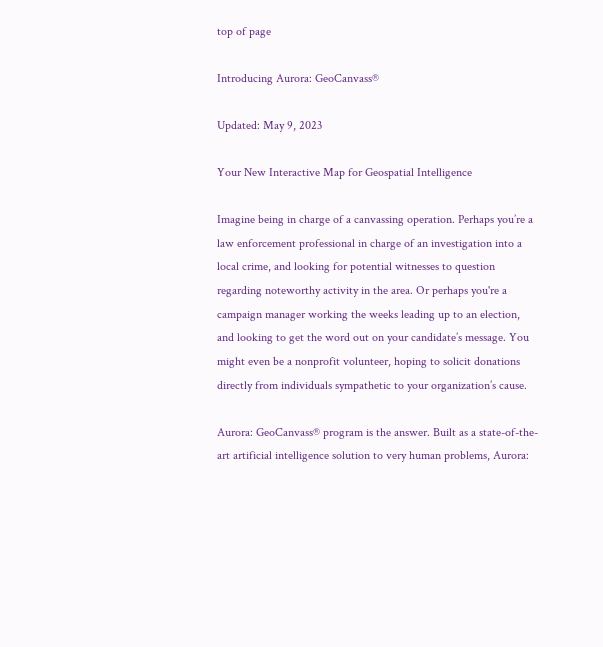top of page

Introducing Aurora: GeoCanvass®

Updated: May 9, 2023

Your New Interactive Map for Geospatial Intelligence

Imagine being in charge of a canvassing operation. Perhaps you’re a law enforcement professional in charge of an investigation into a local crime, and looking for potential witnesses to question regarding noteworthy activity in the area. Or perhaps you're a campaign manager working the weeks leading up to an election, and looking to get the word out on your candidate’s message. You might even be a nonprofit volunteer, hoping to solicit donations directly from individuals sympathetic to your organization’s cause.

Aurora: GeoCanvass® program is the answer. Built as a state-of-the-art artificial intelligence solution to very human problems, Aurora: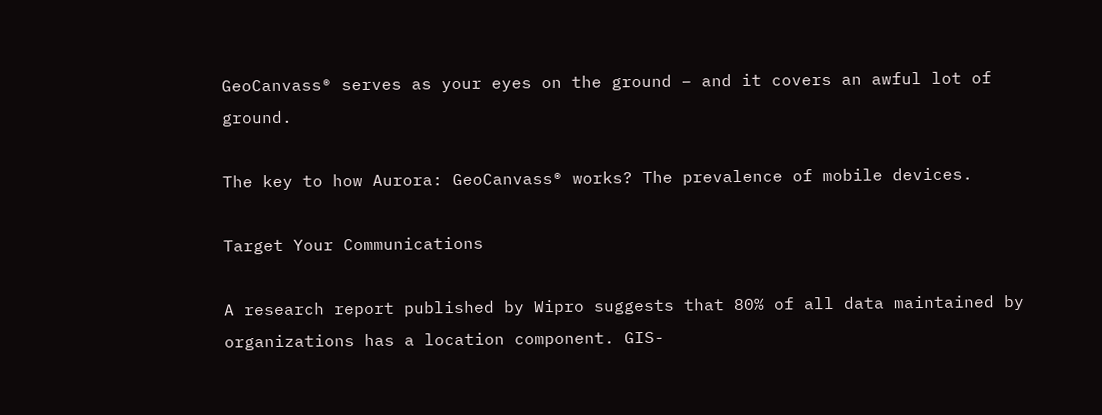GeoCanvass® serves as your eyes on the ground – and it covers an awful lot of ground.

The key to how Aurora: GeoCanvass® works? The prevalence of mobile devices.

Target Your Communications

A research report published by Wipro suggests that 80% of all data maintained by organizations has a location component. GIS-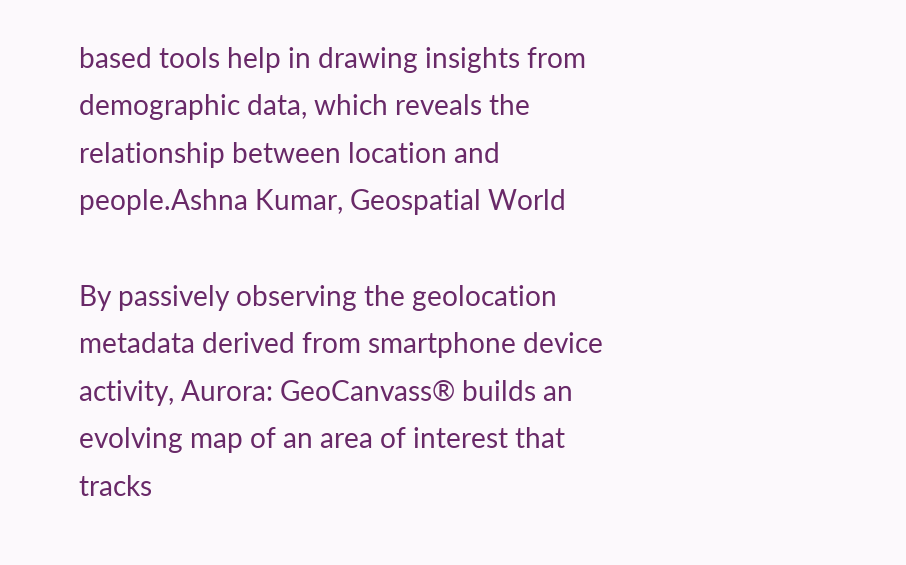based tools help in drawing insights from demographic data, which reveals the relationship between location and people.Ashna Kumar, Geospatial World

By passively observing the geolocation metadata derived from smartphone device activity, Aurora: GeoCanvass® builds an evolving map of an area of interest that tracks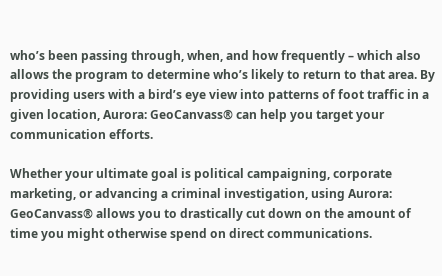who’s been passing through, when, and how frequently – which also allows the program to determine who’s likely to return to that area. By providing users with a bird’s eye view into patterns of foot traffic in a given location, Aurora: GeoCanvass® can help you target your communication efforts.

Whether your ultimate goal is political campaigning, corporate marketing, or advancing a criminal investigation, using Aurora: GeoCanvass® allows you to drastically cut down on the amount of time you might otherwise spend on direct communications.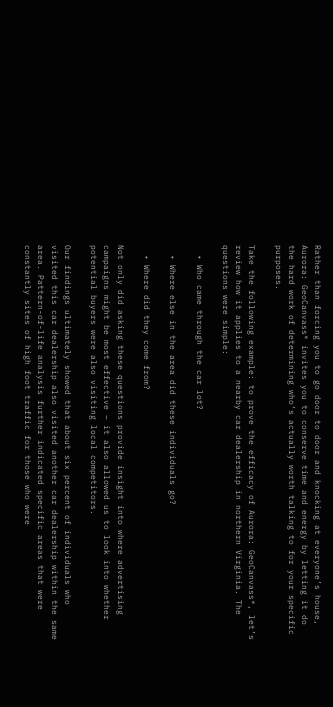Rather than forcing you to go door to door and knocking at everyone’s house, Aurora: GeoCanvass® invites you to conserve time and energy by letting it do the hard work of determining who’s actually worth talking to for your specific purposes.

Take the following example: to prove the efficacy of Aurora: GeoCanvass®, let’s review how it applies to a nearby car dealership in northern Virginia. The questions were simple:

  • Who came through the car lot?

  • Where else in the area did these individuals go?

  • Where did they come from?

Not only did asking these questions provide insight into where advertising campaigns might be most effective – it also allowed us to look into whether potential buyers were also visiting local competitors.

Our findings ultimately showed that about six percent of individuals who visited this car dealership also visited another car dealership within the same area. Pattern-of-life analysis further indicated specific areas that were constantly sites of high foot traffic for those who were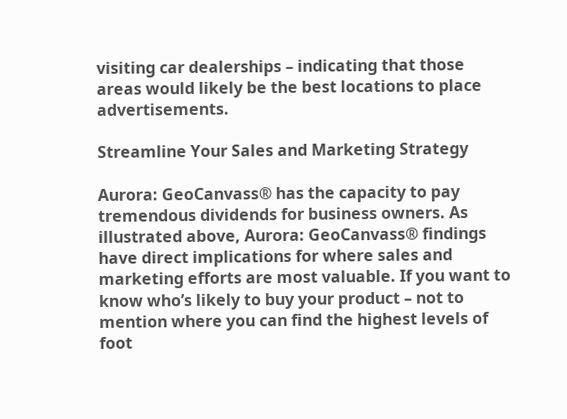visiting car dealerships – indicating that those areas would likely be the best locations to place advertisements.

Streamline Your Sales and Marketing Strategy

Aurora: GeoCanvass® has the capacity to pay tremendous dividends for business owners. As illustrated above, Aurora: GeoCanvass® findings have direct implications for where sales and marketing efforts are most valuable. If you want to know who’s likely to buy your product – not to mention where you can find the highest levels of foot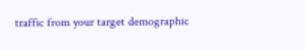traffic from your target demographic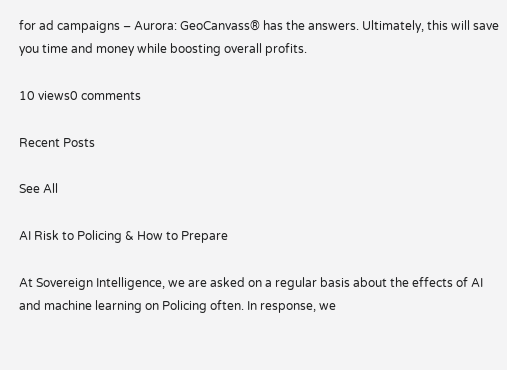for ad campaigns – Aurora: GeoCanvass® has the answers. Ultimately, this will save you time and money while boosting overall profits.

10 views0 comments

Recent Posts

See All

AI Risk to Policing & How to Prepare

At Sovereign Intelligence, we are asked on a regular basis about the effects of AI and machine learning on Policing often. In response, we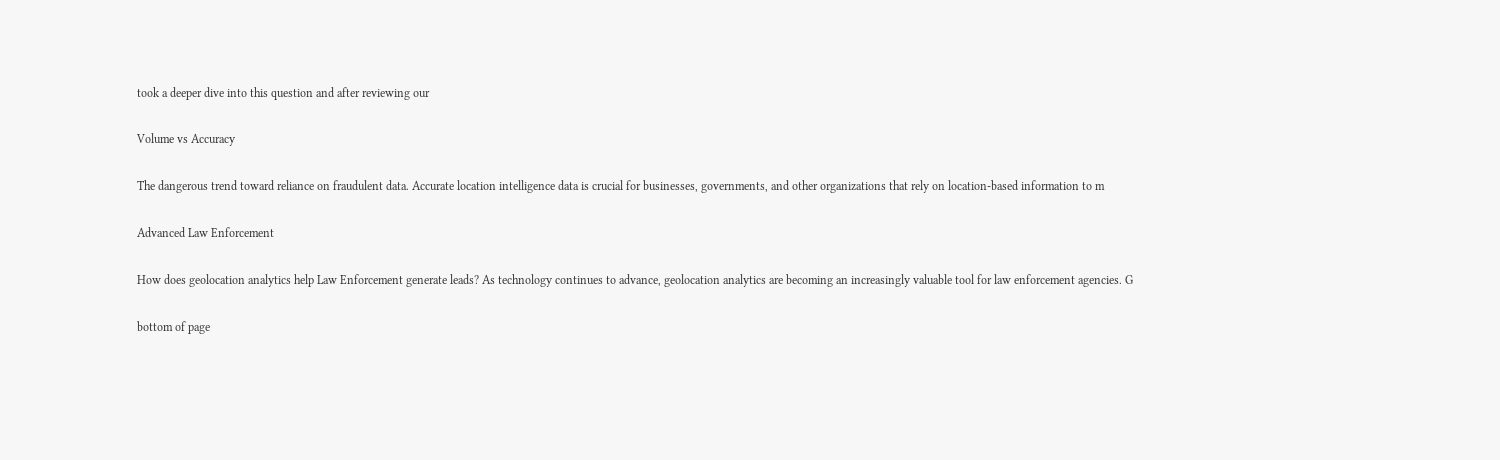took a deeper dive into this question and after reviewing our

Volume vs Accuracy

The dangerous trend toward reliance on fraudulent data. Accurate location intelligence data is crucial for businesses, governments, and other organizations that rely on location-based information to m

Advanced Law Enforcement

How does geolocation analytics help Law Enforcement generate leads? As technology continues to advance, geolocation analytics are becoming an increasingly valuable tool for law enforcement agencies. G

bottom of page